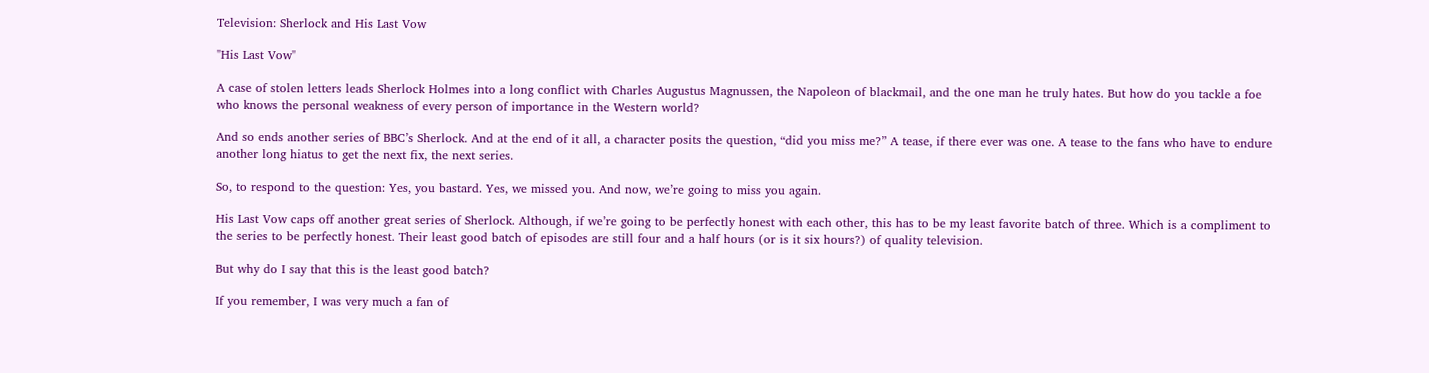Television: Sherlock and His Last Vow

"His Last Vow"

A case of stolen letters leads Sherlock Holmes into a long conflict with Charles Augustus Magnussen, the Napoleon of blackmail, and the one man he truly hates. But how do you tackle a foe who knows the personal weakness of every person of importance in the Western world?

And so ends another series of BBC’s Sherlock. And at the end of it all, a character posits the question, “did you miss me?” A tease, if there ever was one. A tease to the fans who have to endure another long hiatus to get the next fix, the next series.

So, to respond to the question: Yes, you bastard. Yes, we missed you. And now, we’re going to miss you again.

His Last Vow caps off another great series of Sherlock. Although, if we’re going to be perfectly honest with each other, this has to be my least favorite batch of three. Which is a compliment to the series to be perfectly honest. Their least good batch of episodes are still four and a half hours (or is it six hours?) of quality television.

But why do I say that this is the least good batch?

If you remember, I was very much a fan of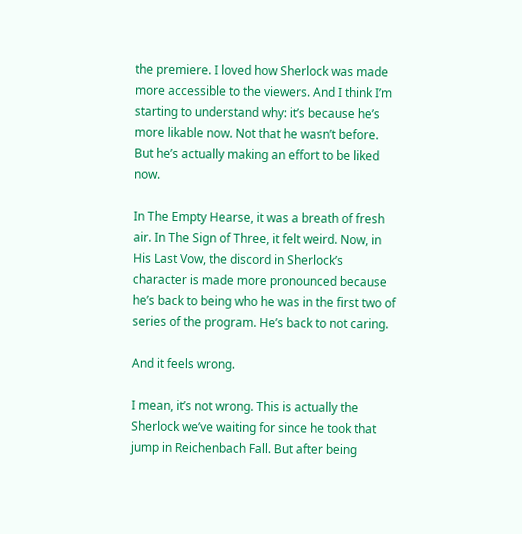the premiere. I loved how Sherlock was made more accessible to the viewers. And I think I’m starting to understand why: it’s because he’s more likable now. Not that he wasn’t before. But he’s actually making an effort to be liked now.

In The Empty Hearse, it was a breath of fresh air. In The Sign of Three, it felt weird. Now, in His Last Vow, the discord in Sherlock’s character is made more pronounced because he’s back to being who he was in the first two of series of the program. He’s back to not caring.

And it feels wrong.

I mean, it’s not wrong. This is actually the Sherlock we’ve waiting for since he took that jump in Reichenbach Fall. But after being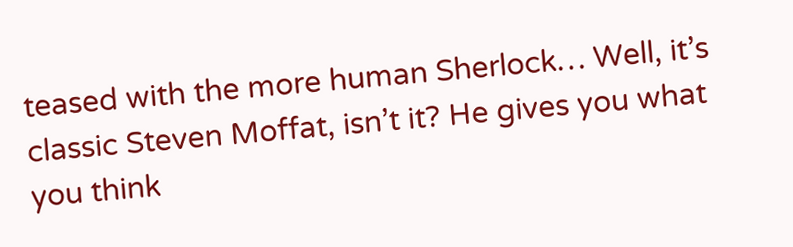teased with the more human Sherlock… Well, it’s classic Steven Moffat, isn’t it? He gives you what you think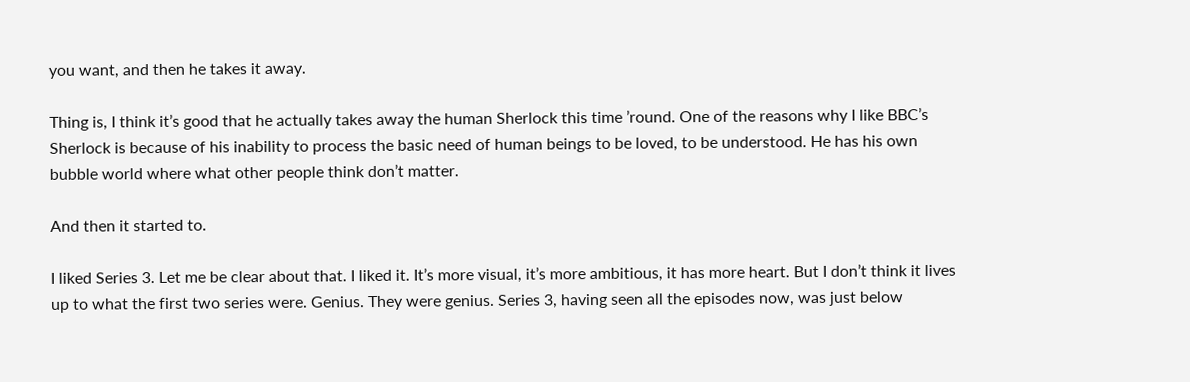you want, and then he takes it away.

Thing is, I think it’s good that he actually takes away the human Sherlock this time ’round. One of the reasons why I like BBC’s Sherlock is because of his inability to process the basic need of human beings to be loved, to be understood. He has his own bubble world where what other people think don’t matter.

And then it started to.

I liked Series 3. Let me be clear about that. I liked it. It’s more visual, it’s more ambitious, it has more heart. But I don’t think it lives up to what the first two series were. Genius. They were genius. Series 3, having seen all the episodes now, was just below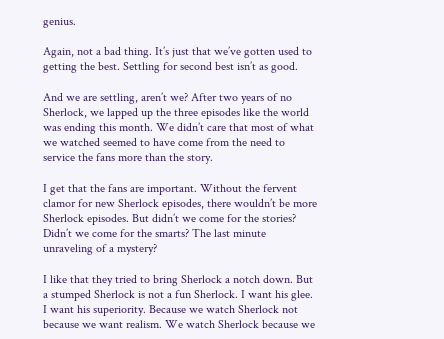genius.

Again, not a bad thing. It’s just that we’ve gotten used to getting the best. Settling for second best isn’t as good.

And we are settling, aren’t we? After two years of no Sherlock, we lapped up the three episodes like the world was ending this month. We didn’t care that most of what we watched seemed to have come from the need to service the fans more than the story.

I get that the fans are important. Without the fervent clamor for new Sherlock episodes, there wouldn’t be more Sherlock episodes. But didn’t we come for the stories? Didn’t we come for the smarts? The last minute unraveling of a mystery?

I like that they tried to bring Sherlock a notch down. But a stumped Sherlock is not a fun Sherlock. I want his glee. I want his superiority. Because we watch Sherlock not because we want realism. We watch Sherlock because we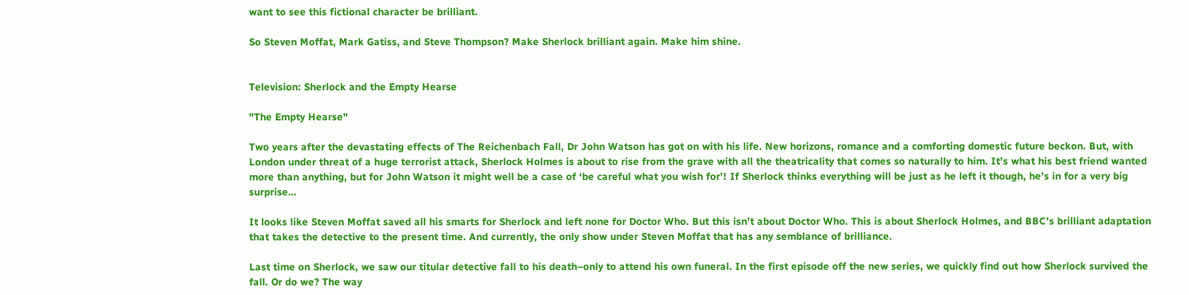want to see this fictional character be brilliant.

So Steven Moffat, Mark Gatiss, and Steve Thompson? Make Sherlock brilliant again. Make him shine.


Television: Sherlock and the Empty Hearse

"The Empty Hearse"

Two years after the devastating effects of The Reichenbach Fall, Dr John Watson has got on with his life. New horizons, romance and a comforting domestic future beckon. But, with London under threat of a huge terrorist attack, Sherlock Holmes is about to rise from the grave with all the theatricality that comes so naturally to him. It’s what his best friend wanted more than anything, but for John Watson it might well be a case of ‘be careful what you wish for’! If Sherlock thinks everything will be just as he left it though, he’s in for a very big surprise…

It looks like Steven Moffat saved all his smarts for Sherlock and left none for Doctor Who. But this isn’t about Doctor Who. This is about Sherlock Holmes, and BBC’s brilliant adaptation that takes the detective to the present time. And currently, the only show under Steven Moffat that has any semblance of brilliance.

Last time on Sherlock, we saw our titular detective fall to his death–only to attend his own funeral. In the first episode off the new series, we quickly find out how Sherlock survived the fall. Or do we? The way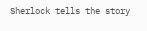Sherlock tells the story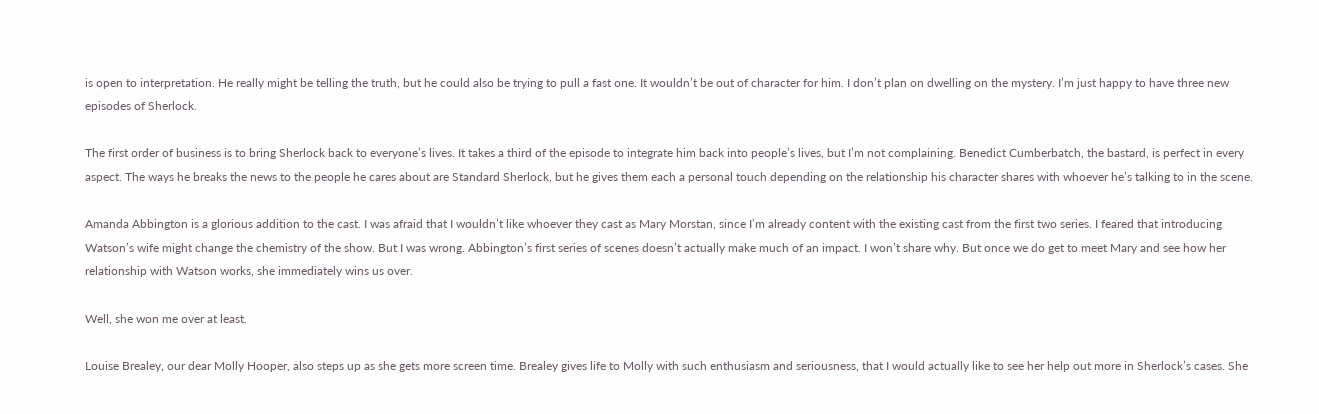is open to interpretation. He really might be telling the truth, but he could also be trying to pull a fast one. It wouldn’t be out of character for him. I don’t plan on dwelling on the mystery. I’m just happy to have three new episodes of Sherlock.

The first order of business is to bring Sherlock back to everyone’s lives. It takes a third of the episode to integrate him back into people’s lives, but I’m not complaining. Benedict Cumberbatch, the bastard, is perfect in every aspect. The ways he breaks the news to the people he cares about are Standard Sherlock, but he gives them each a personal touch depending on the relationship his character shares with whoever he’s talking to in the scene.

Amanda Abbington is a glorious addition to the cast. I was afraid that I wouldn’t like whoever they cast as Mary Morstan, since I’m already content with the existing cast from the first two series. I feared that introducing Watson’s wife might change the chemistry of the show. But I was wrong. Abbington’s first series of scenes doesn’t actually make much of an impact. I won’t share why. But once we do get to meet Mary and see how her relationship with Watson works, she immediately wins us over.

Well, she won me over at least.

Louise Brealey, our dear Molly Hooper, also steps up as she gets more screen time. Brealey gives life to Molly with such enthusiasm and seriousness, that I would actually like to see her help out more in Sherlock’s cases. She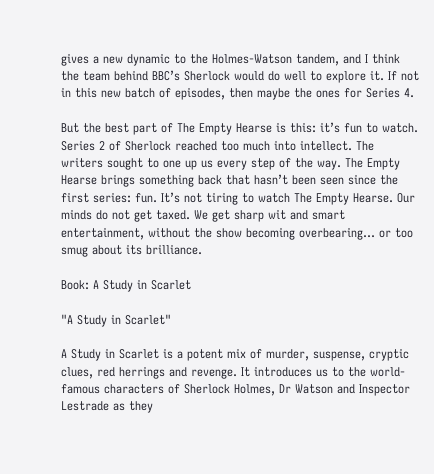gives a new dynamic to the Holmes-Watson tandem, and I think the team behind BBC’s Sherlock would do well to explore it. If not in this new batch of episodes, then maybe the ones for Series 4.

But the best part of The Empty Hearse is this: it’s fun to watch. Series 2 of Sherlock reached too much into intellect. The writers sought to one up us every step of the way. The Empty Hearse brings something back that hasn’t been seen since the first series: fun. It’s not tiring to watch The Empty Hearse. Our minds do not get taxed. We get sharp wit and smart entertainment, without the show becoming overbearing… or too smug about its brilliance.

Book: A Study in Scarlet

"A Study in Scarlet"

A Study in Scarlet is a potent mix of murder, suspense, cryptic clues, red herrings and revenge. It introduces us to the world-famous characters of Sherlock Holmes, Dr Watson and Inspector Lestrade as they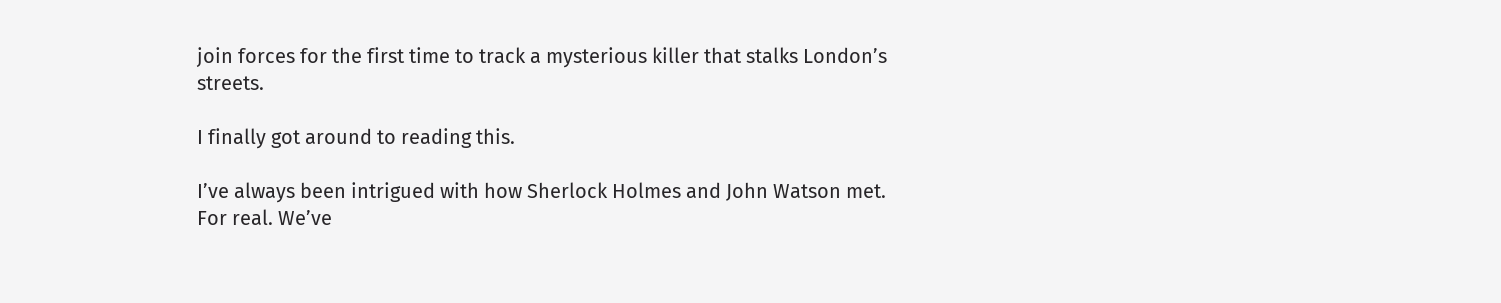join forces for the first time to track a mysterious killer that stalks London’s streets.

I finally got around to reading this.

I’ve always been intrigued with how Sherlock Holmes and John Watson met. For real. We’ve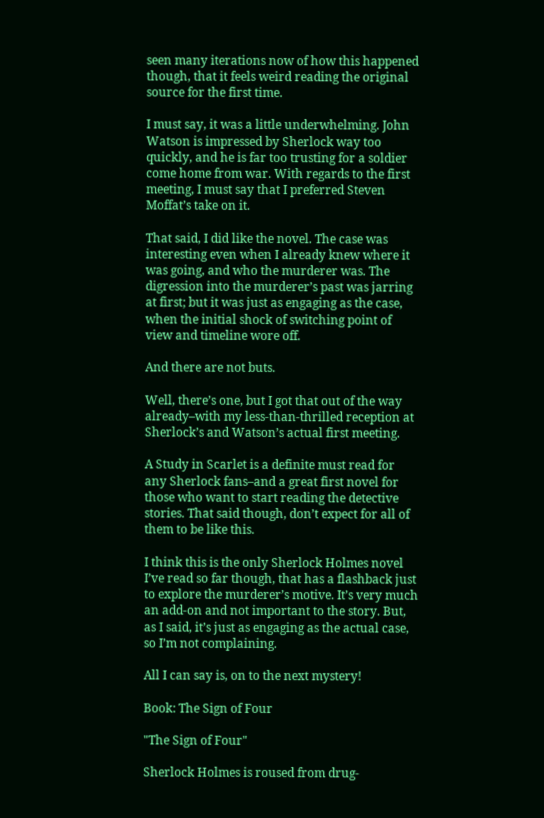seen many iterations now of how this happened though, that it feels weird reading the original source for the first time.

I must say, it was a little underwhelming. John Watson is impressed by Sherlock way too quickly, and he is far too trusting for a soldier come home from war. With regards to the first meeting, I must say that I preferred Steven Moffat’s take on it.

That said, I did like the novel. The case was interesting even when I already knew where it was going, and who the murderer was. The digression into the murderer’s past was jarring at first; but it was just as engaging as the case, when the initial shock of switching point of view and timeline wore off.

And there are not buts.

Well, there’s one, but I got that out of the way already–with my less-than-thrilled reception at Sherlock’s and Watson’s actual first meeting.

A Study in Scarlet is a definite must read for any Sherlock fans–and a great first novel for those who want to start reading the detective stories. That said though, don’t expect for all of them to be like this.

I think this is the only Sherlock Holmes novel I’ve read so far though, that has a flashback just to explore the murderer’s motive. It’s very much an add-on and not important to the story. But, as I said, it’s just as engaging as the actual case, so I’m not complaining.

All I can say is, on to the next mystery!

Book: The Sign of Four

"The Sign of Four"

Sherlock Holmes is roused from drug-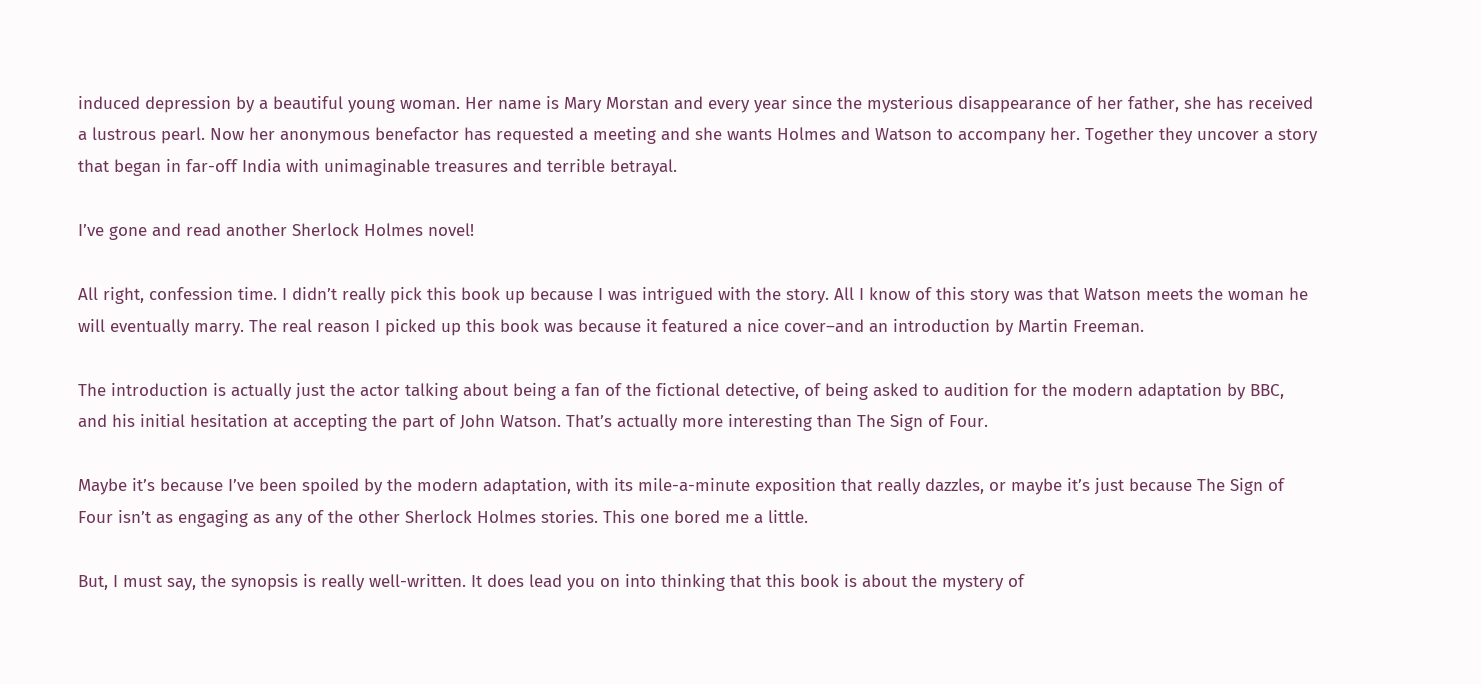induced depression by a beautiful young woman. Her name is Mary Morstan and every year since the mysterious disappearance of her father, she has received a lustrous pearl. Now her anonymous benefactor has requested a meeting and she wants Holmes and Watson to accompany her. Together they uncover a story that began in far-off India with unimaginable treasures and terrible betrayal.

I’ve gone and read another Sherlock Holmes novel!

All right, confession time. I didn’t really pick this book up because I was intrigued with the story. All I know of this story was that Watson meets the woman he will eventually marry. The real reason I picked up this book was because it featured a nice cover–and an introduction by Martin Freeman.

The introduction is actually just the actor talking about being a fan of the fictional detective, of being asked to audition for the modern adaptation by BBC, and his initial hesitation at accepting the part of John Watson. That’s actually more interesting than The Sign of Four.

Maybe it’s because I’ve been spoiled by the modern adaptation, with its mile-a-minute exposition that really dazzles, or maybe it’s just because The Sign of Four isn’t as engaging as any of the other Sherlock Holmes stories. This one bored me a little.

But, I must say, the synopsis is really well-written. It does lead you on into thinking that this book is about the mystery of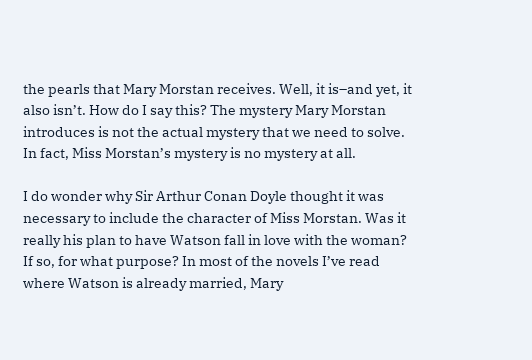the pearls that Mary Morstan receives. Well, it is–and yet, it also isn’t. How do I say this? The mystery Mary Morstan introduces is not the actual mystery that we need to solve. In fact, Miss Morstan’s mystery is no mystery at all.

I do wonder why Sir Arthur Conan Doyle thought it was necessary to include the character of Miss Morstan. Was it really his plan to have Watson fall in love with the woman? If so, for what purpose? In most of the novels I’ve read where Watson is already married, Mary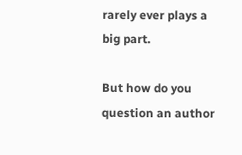rarely ever plays a big part.

But how do you question an author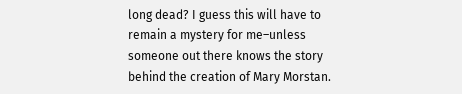long dead? I guess this will have to remain a mystery for me–unless someone out there knows the story behind the creation of Mary Morstan.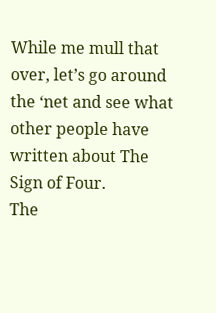While me mull that over, let’s go around the ‘net and see what other people have written about The Sign of Four.
The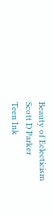Beauty of Eclecticism
Scott D Parker
Teen Ink